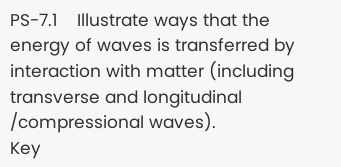PS-7.1    Illustrate ways that the energy of waves is transferred by interaction with matter (including transverse and longitudinal /compressional waves).
Key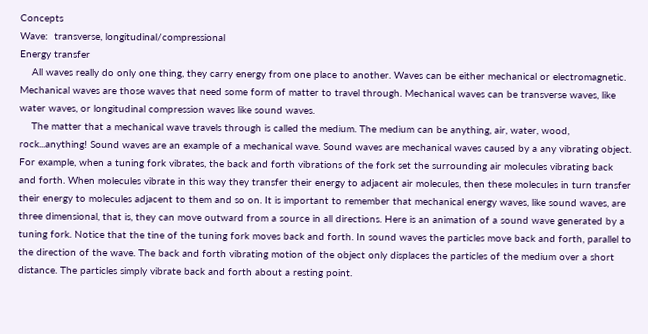Concepts
Wave:  transverse, longitudinal/compressional
Energy transfer
    All waves really do only one thing, they carry energy from one place to another. Waves can be either mechanical or electromagnetic. Mechanical waves are those waves that need some form of matter to travel through. Mechanical waves can be transverse waves, like water waves, or longitudinal compression waves like sound waves.
    The matter that a mechanical wave travels through is called the medium. The medium can be anything, air, water, wood, rock...anything! Sound waves are an example of a mechanical wave. Sound waves are mechanical waves caused by a any vibrating object. For example, when a tuning fork vibrates, the back and forth vibrations of the fork set the surrounding air molecules vibrating back and forth. When molecules vibrate in this way they transfer their energy to adjacent air molecules, then these molecules in turn transfer their energy to molecules adjacent to them and so on. It is important to remember that mechanical energy waves, like sound waves, are three dimensional, that is, they can move outward from a source in all directions. Here is an animation of a sound wave generated by a tuning fork. Notice that the tine of the tuning fork moves back and forth. In sound waves the particles move back and forth, parallel to the direction of the wave. The back and forth vibrating motion of the object only displaces the particles of the medium over a short distance. The particles simply vibrate back and forth about a resting point.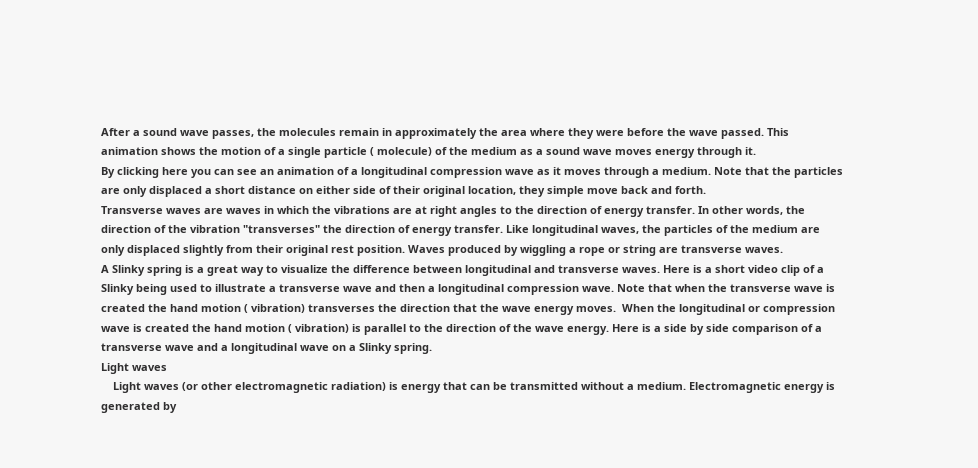After a sound wave passes, the molecules remain in approximately the area where they were before the wave passed. This animation shows the motion of a single particle ( molecule) of the medium as a sound wave moves energy through it.
By clicking here you can see an animation of a longitudinal compression wave as it moves through a medium. Note that the particles are only displaced a short distance on either side of their original location, they simple move back and forth.
Transverse waves are waves in which the vibrations are at right angles to the direction of energy transfer. In other words, the direction of the vibration "transverses" the direction of energy transfer. Like longitudinal waves, the particles of the medium are only displaced slightly from their original rest position. Waves produced by wiggling a rope or string are transverse waves.
A Slinky spring is a great way to visualize the difference between longitudinal and transverse waves. Here is a short video clip of a Slinky being used to illustrate a transverse wave and then a longitudinal compression wave. Note that when the transverse wave is created the hand motion ( vibration) transverses the direction that the wave energy moves.  When the longitudinal or compression wave is created the hand motion ( vibration) is parallel to the direction of the wave energy. Here is a side by side comparison of a transverse wave and a longitudinal wave on a Slinky spring.
Light waves
    Light waves (or other electromagnetic radiation) is energy that can be transmitted without a medium. Electromagnetic energy is generated by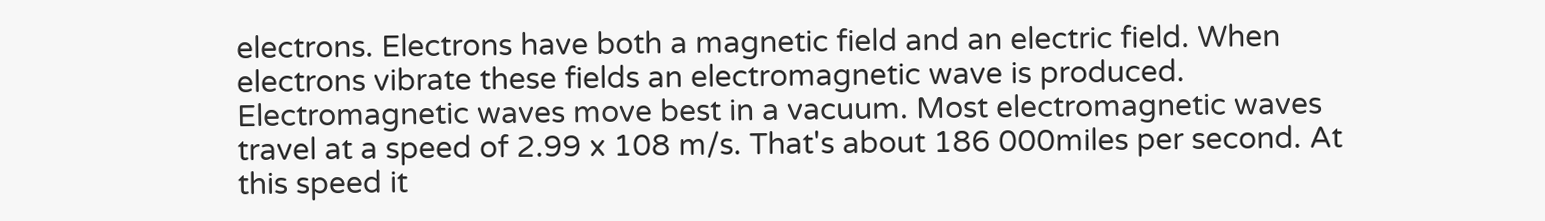electrons. Electrons have both a magnetic field and an electric field. When electrons vibrate these fields an electromagnetic wave is produced. Electromagnetic waves move best in a vacuum. Most electromagnetic waves travel at a speed of 2.99 x 108 m/s. That's about 186 000miles per second. At this speed it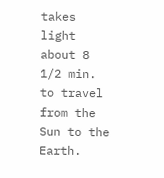takes light about 8 1/2 min. to travel from the Sun to the Earth.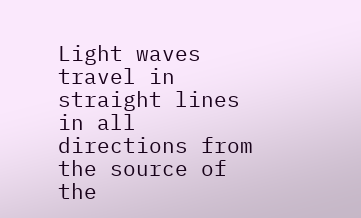Light waves travel in straight lines in all directions from the source of the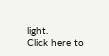light.
Click here to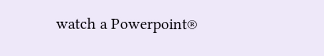watch a Powerpoint®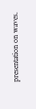presentation on waves.